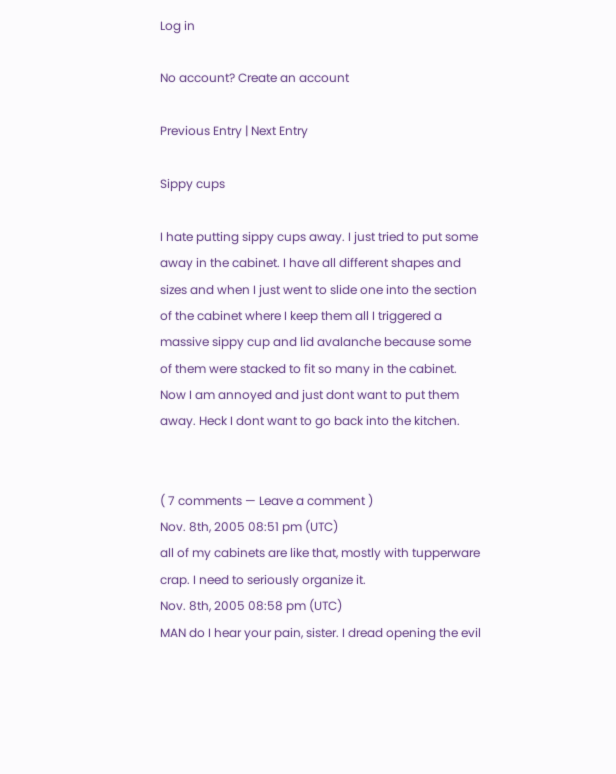Log in

No account? Create an account

Previous Entry | Next Entry

Sippy cups

I hate putting sippy cups away. I just tried to put some away in the cabinet. I have all different shapes and sizes and when I just went to slide one into the section of the cabinet where I keep them all I triggered a massive sippy cup and lid avalanche because some of them were stacked to fit so many in the cabinet. Now I am annoyed and just dont want to put them away. Heck I dont want to go back into the kitchen.


( 7 comments — Leave a comment )
Nov. 8th, 2005 08:51 pm (UTC)
all of my cabinets are like that, mostly with tupperware crap. I need to seriously organize it.
Nov. 8th, 2005 08:58 pm (UTC)
MAN do I hear your pain, sister. I dread opening the evil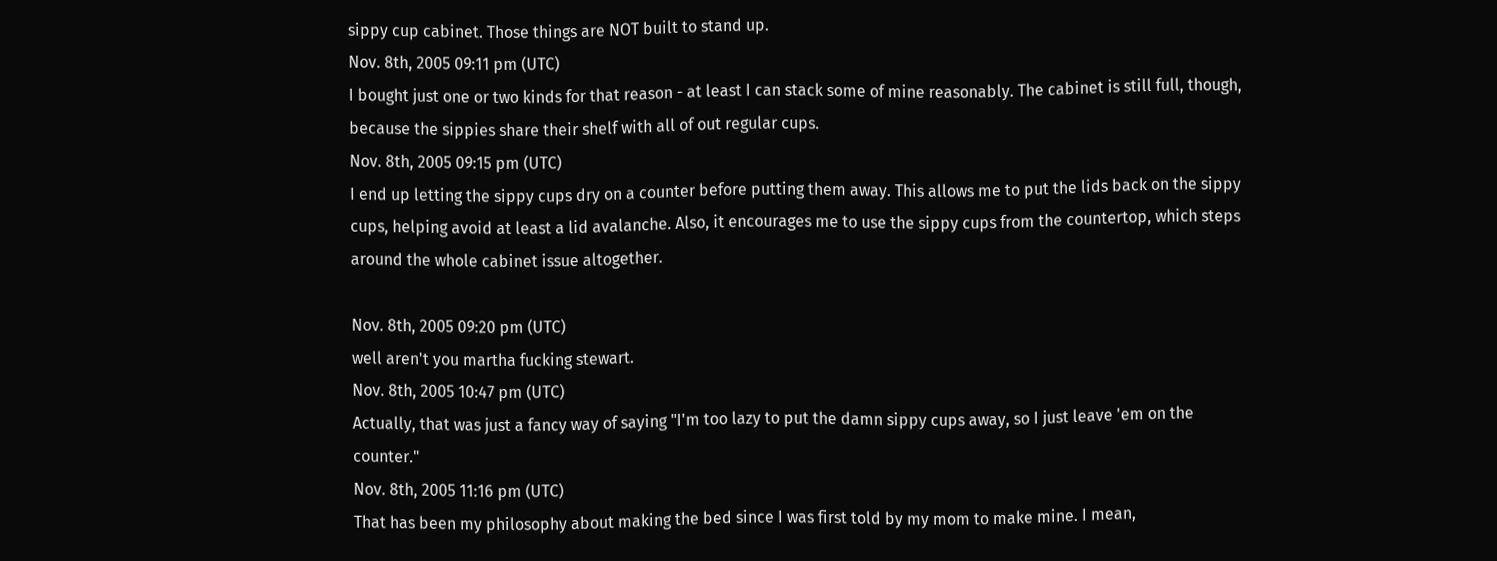sippy cup cabinet. Those things are NOT built to stand up.
Nov. 8th, 2005 09:11 pm (UTC)
I bought just one or two kinds for that reason - at least I can stack some of mine reasonably. The cabinet is still full, though, because the sippies share their shelf with all of out regular cups.
Nov. 8th, 2005 09:15 pm (UTC)
I end up letting the sippy cups dry on a counter before putting them away. This allows me to put the lids back on the sippy cups, helping avoid at least a lid avalanche. Also, it encourages me to use the sippy cups from the countertop, which steps around the whole cabinet issue altogether.

Nov. 8th, 2005 09:20 pm (UTC)
well aren't you martha fucking stewart.
Nov. 8th, 2005 10:47 pm (UTC)
Actually, that was just a fancy way of saying "I'm too lazy to put the damn sippy cups away, so I just leave 'em on the counter."
Nov. 8th, 2005 11:16 pm (UTC)
That has been my philosophy about making the bed since I was first told by my mom to make mine. I mean,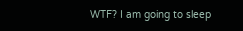WTF? I am going to sleep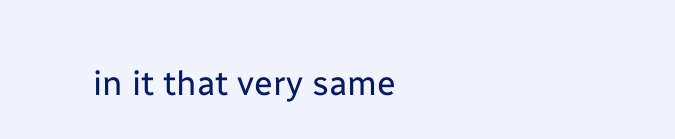in it that very same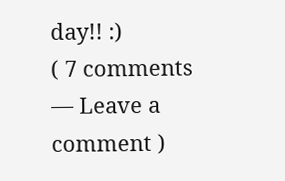day!! :)
( 7 comments — Leave a comment )